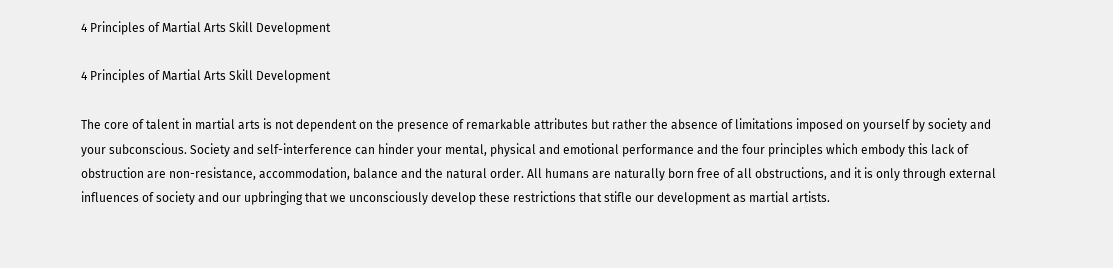4 Principles of Martial Arts Skill Development

4 Principles of Martial Arts Skill Development

The core of talent in martial arts is not dependent on the presence of remarkable attributes but rather the absence of limitations imposed on yourself by society and your subconscious. Society and self-interference can hinder your mental, physical and emotional performance and the four principles which embody this lack of obstruction are non-resistance, accommodation, balance and the natural order. All humans are naturally born free of all obstructions, and it is only through external influences of society and our upbringing that we unconsciously develop these restrictions that stifle our development as martial artists.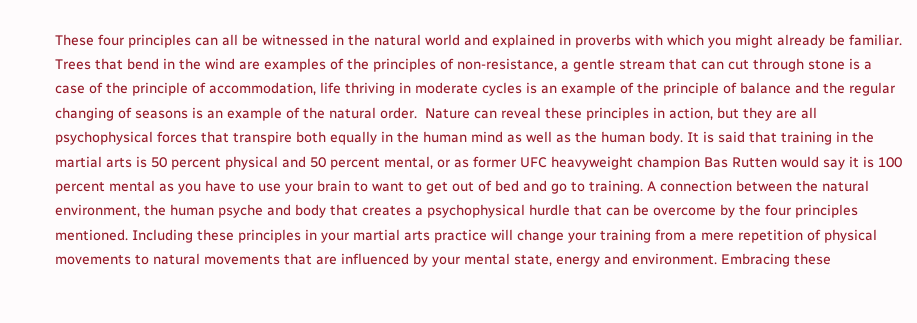These four principles can all be witnessed in the natural world and explained in proverbs with which you might already be familiar. Trees that bend in the wind are examples of the principles of non-resistance, a gentle stream that can cut through stone is a case of the principle of accommodation, life thriving in moderate cycles is an example of the principle of balance and the regular changing of seasons is an example of the natural order.  Nature can reveal these principles in action, but they are all psychophysical forces that transpire both equally in the human mind as well as the human body. It is said that training in the martial arts is 50 percent physical and 50 percent mental, or as former UFC heavyweight champion Bas Rutten would say it is 100 percent mental as you have to use your brain to want to get out of bed and go to training. A connection between the natural environment, the human psyche and body that creates a psychophysical hurdle that can be overcome by the four principles mentioned. Including these principles in your martial arts practice will change your training from a mere repetition of physical movements to natural movements that are influenced by your mental state, energy and environment. Embracing these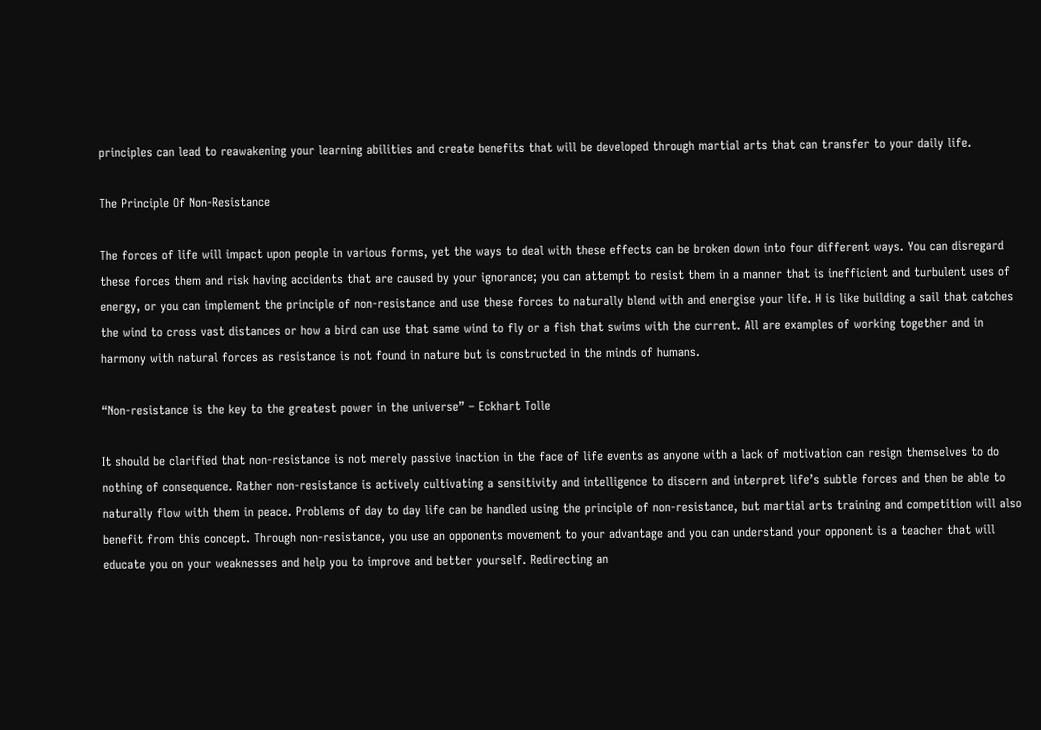principles can lead to reawakening your learning abilities and create benefits that will be developed through martial arts that can transfer to your daily life.

The Principle Of Non-Resistance

The forces of life will impact upon people in various forms, yet the ways to deal with these effects can be broken down into four different ways. You can disregard these forces them and risk having accidents that are caused by your ignorance; you can attempt to resist them in a manner that is inefficient and turbulent uses of energy, or you can implement the principle of non-resistance and use these forces to naturally blend with and energise your life. H is like building a sail that catches the wind to cross vast distances or how a bird can use that same wind to fly or a fish that swims with the current. All are examples of working together and in harmony with natural forces as resistance is not found in nature but is constructed in the minds of humans.

“Non-resistance is the key to the greatest power in the universe” – Eckhart Tolle

It should be clarified that non-resistance is not merely passive inaction in the face of life events as anyone with a lack of motivation can resign themselves to do nothing of consequence. Rather non-resistance is actively cultivating a sensitivity and intelligence to discern and interpret life’s subtle forces and then be able to naturally flow with them in peace. Problems of day to day life can be handled using the principle of non-resistance, but martial arts training and competition will also benefit from this concept. Through non-resistance, you use an opponents movement to your advantage and you can understand your opponent is a teacher that will educate you on your weaknesses and help you to improve and better yourself. Redirecting an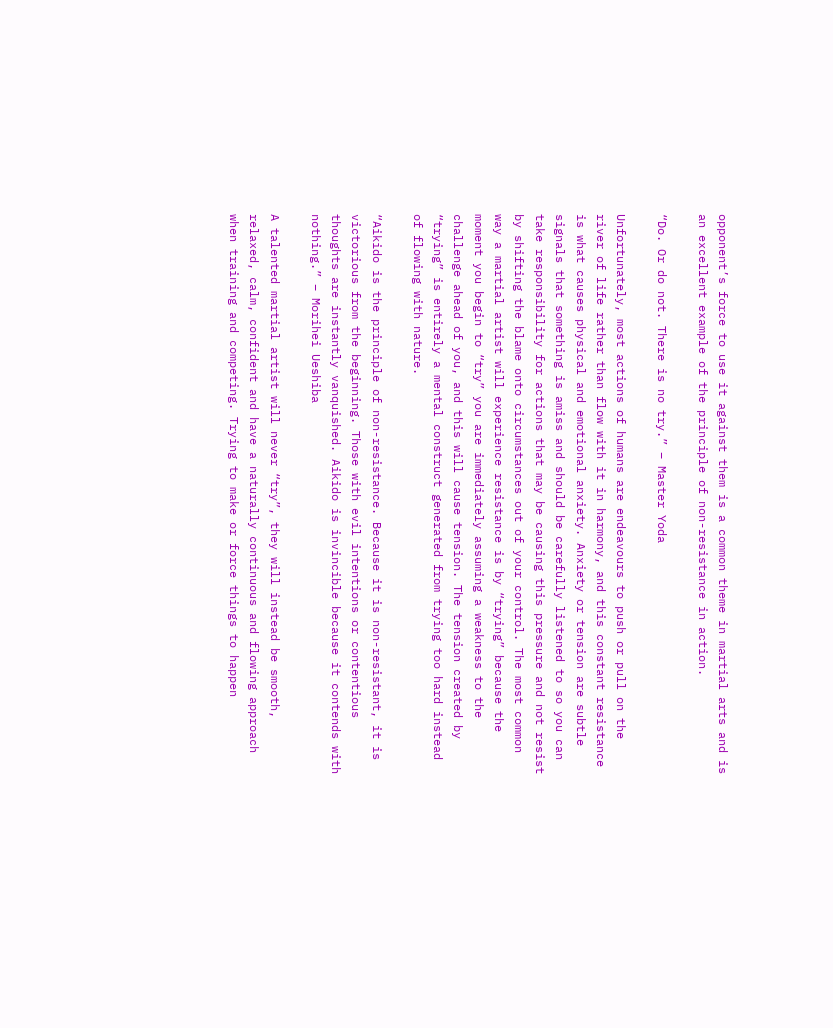opponent’s force to use it against them is a common theme in martial arts and is an excellent example of the principle of non-resistance in action.

“Do. Or do not. There is no try.” – Master Yoda

Unfortunately, most actions of humans are endeavours to push or pull on the river of life rather than flow with it in harmony, and this constant resistance is what causes physical and emotional anxiety. Anxiety or tension are subtle signals that something is amiss and should be carefully listened to so you can take responsibility for actions that may be causing this pressure and not resist by shifting the blame onto circumstances out of your control. The most common way a martial artist will experience resistance is by “trying” because the moment you begin to “try” you are immediately assuming a weakness to the challenge ahead of you, and this will cause tension. The tension created by “trying” is entirely a mental construct generated from trying too hard instead of flowing with nature.

“Aikido is the principle of non-resistance. Because it is non-resistant, it is victorious from the beginning. Those with evil intentions or contentious thoughts are instantly vanquished. Aikido is invincible because it contends with nothing.” – Morihei Ueshiba

A talented martial artist will never “try”, they will instead be smooth, relaxed, calm, confident and have a naturally continuous and flowing approach when training and competing. Trying to make or force things to happen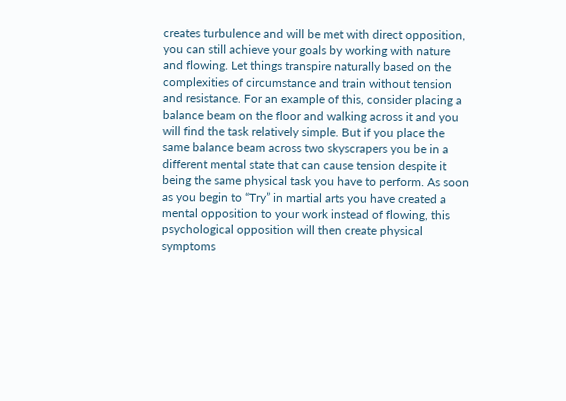creates turbulence and will be met with direct opposition, you can still achieve your goals by working with nature and flowing. Let things transpire naturally based on the complexities of circumstance and train without tension and resistance. For an example of this, consider placing a balance beam on the floor and walking across it and you will find the task relatively simple. But if you place the same balance beam across two skyscrapers you be in a different mental state that can cause tension despite it being the same physical task you have to perform. As soon as you begin to “Try” in martial arts you have created a mental opposition to your work instead of flowing, this psychological opposition will then create physical symptoms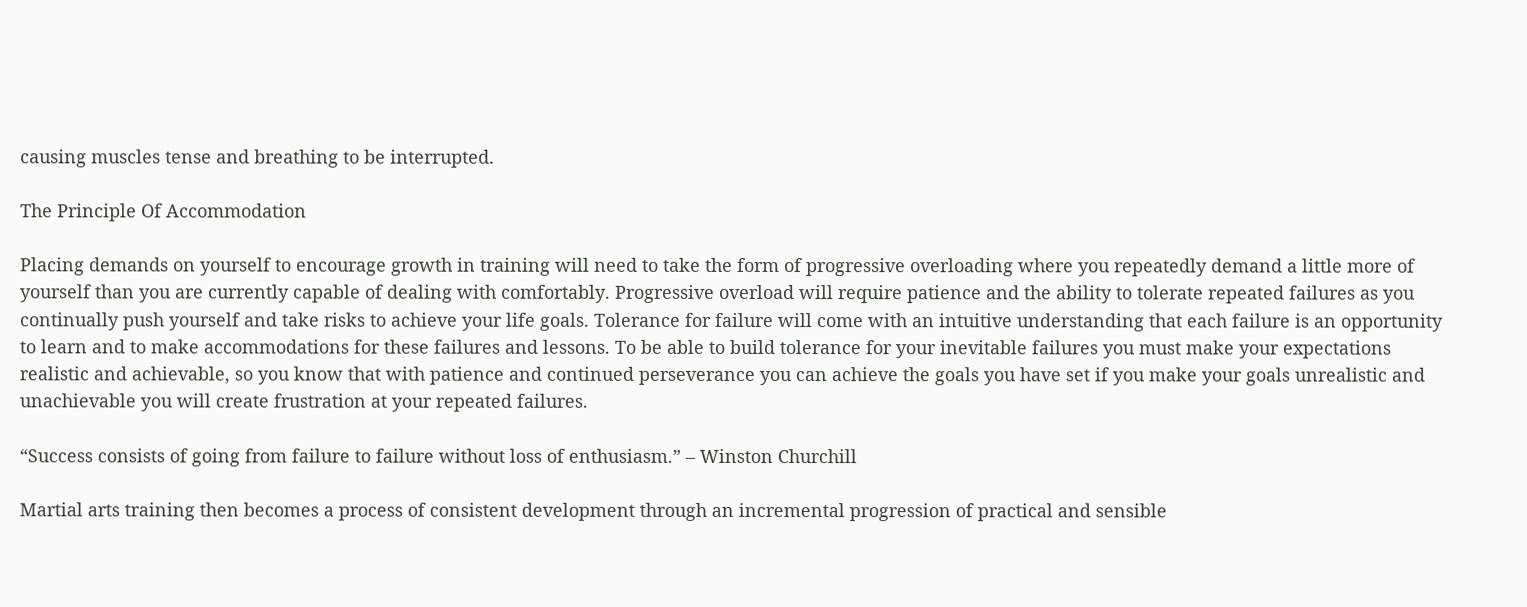causing muscles tense and breathing to be interrupted.

The Principle Of Accommodation

Placing demands on yourself to encourage growth in training will need to take the form of progressive overloading where you repeatedly demand a little more of yourself than you are currently capable of dealing with comfortably. Progressive overload will require patience and the ability to tolerate repeated failures as you continually push yourself and take risks to achieve your life goals. Tolerance for failure will come with an intuitive understanding that each failure is an opportunity to learn and to make accommodations for these failures and lessons. To be able to build tolerance for your inevitable failures you must make your expectations realistic and achievable, so you know that with patience and continued perseverance you can achieve the goals you have set if you make your goals unrealistic and unachievable you will create frustration at your repeated failures.

“Success consists of going from failure to failure without loss of enthusiasm.” – Winston Churchill

Martial arts training then becomes a process of consistent development through an incremental progression of practical and sensible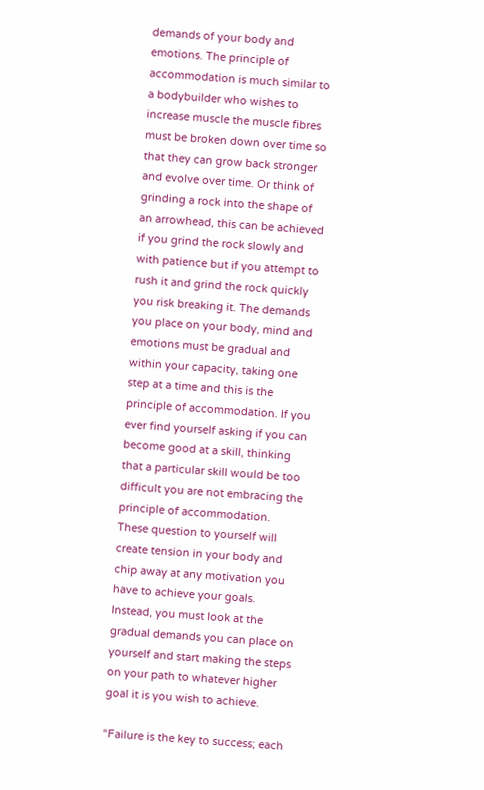demands of your body and emotions. The principle of accommodation is much similar to a bodybuilder who wishes to increase muscle the muscle fibres must be broken down over time so that they can grow back stronger and evolve over time. Or think of grinding a rock into the shape of an arrowhead, this can be achieved if you grind the rock slowly and with patience but if you attempt to rush it and grind the rock quickly you risk breaking it. The demands you place on your body, mind and emotions must be gradual and within your capacity, taking one step at a time and this is the principle of accommodation. If you ever find yourself asking if you can become good at a skill, thinking that a particular skill would be too difficult you are not embracing the principle of accommodation. These question to yourself will create tension in your body and chip away at any motivation you have to achieve your goals. Instead, you must look at the gradual demands you can place on yourself and start making the steps on your path to whatever higher goal it is you wish to achieve.

“Failure is the key to success; each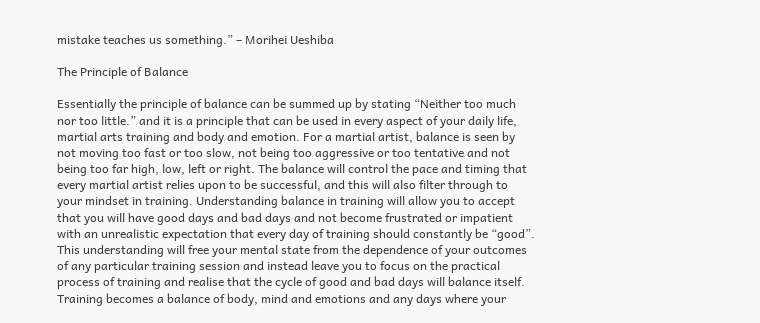mistake teaches us something.” – Morihei Ueshiba

The Principle of Balance

Essentially the principle of balance can be summed up by stating “Neither too much nor too little.” and it is a principle that can be used in every aspect of your daily life, martial arts training and body and emotion. For a martial artist, balance is seen by not moving too fast or too slow, not being too aggressive or too tentative and not being too far high, low, left or right. The balance will control the pace and timing that every martial artist relies upon to be successful, and this will also filter through to your mindset in training. Understanding balance in training will allow you to accept that you will have good days and bad days and not become frustrated or impatient with an unrealistic expectation that every day of training should constantly be “good”. This understanding will free your mental state from the dependence of your outcomes of any particular training session and instead leave you to focus on the practical process of training and realise that the cycle of good and bad days will balance itself. Training becomes a balance of body, mind and emotions and any days where your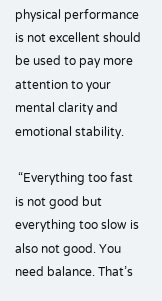physical performance is not excellent should be used to pay more attention to your mental clarity and emotional stability.

 “Everything too fast is not good but everything too slow is also not good. You need balance. That’s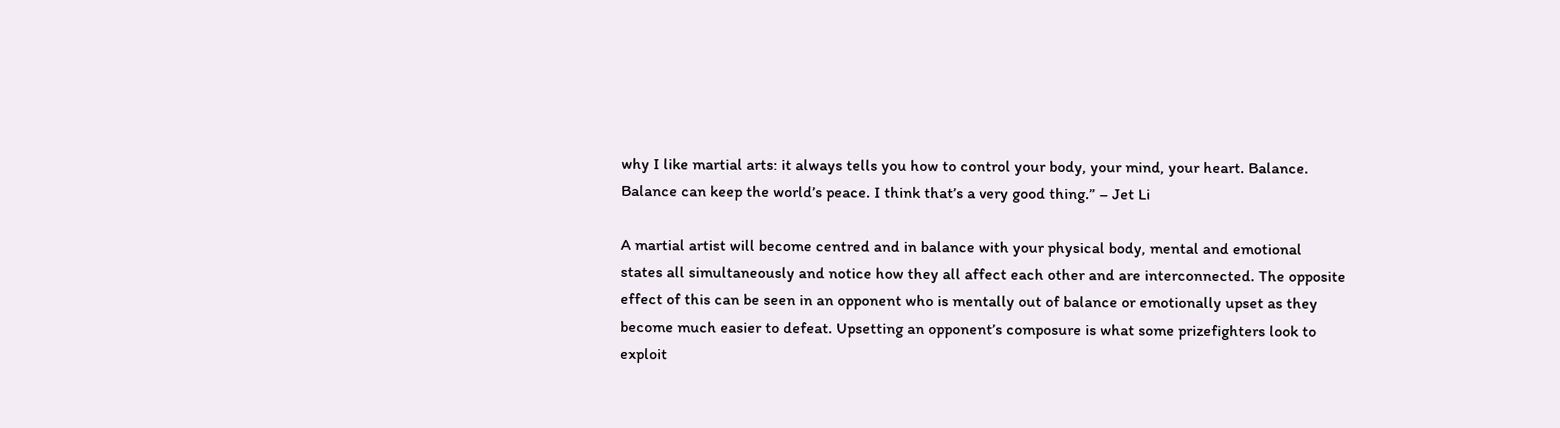why I like martial arts: it always tells you how to control your body, your mind, your heart. Balance. Balance can keep the world’s peace. I think that’s a very good thing.” – Jet Li

A martial artist will become centred and in balance with your physical body, mental and emotional states all simultaneously and notice how they all affect each other and are interconnected. The opposite effect of this can be seen in an opponent who is mentally out of balance or emotionally upset as they become much easier to defeat. Upsetting an opponent’s composure is what some prizefighters look to exploit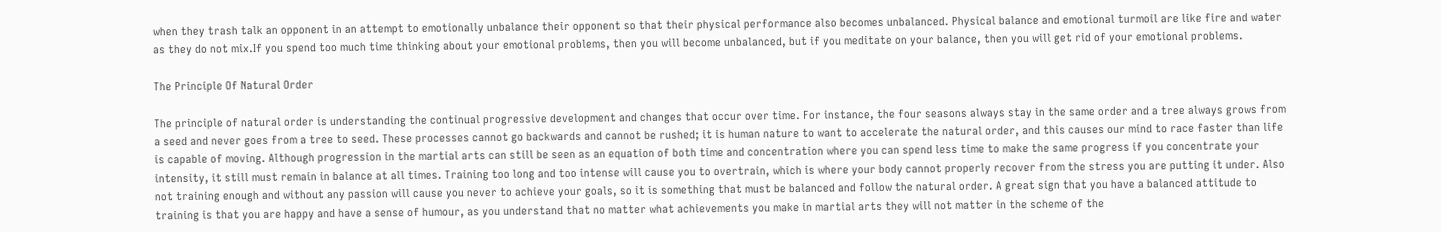when they trash talk an opponent in an attempt to emotionally unbalance their opponent so that their physical performance also becomes unbalanced. Physical balance and emotional turmoil are like fire and water as they do not mix.If you spend too much time thinking about your emotional problems, then you will become unbalanced, but if you meditate on your balance, then you will get rid of your emotional problems.

The Principle Of Natural Order

The principle of natural order is understanding the continual progressive development and changes that occur over time. For instance, the four seasons always stay in the same order and a tree always grows from a seed and never goes from a tree to seed. These processes cannot go backwards and cannot be rushed; it is human nature to want to accelerate the natural order, and this causes our mind to race faster than life is capable of moving. Although progression in the martial arts can still be seen as an equation of both time and concentration where you can spend less time to make the same progress if you concentrate your intensity, it still must remain in balance at all times. Training too long and too intense will cause you to overtrain, which is where your body cannot properly recover from the stress you are putting it under. Also not training enough and without any passion will cause you never to achieve your goals, so it is something that must be balanced and follow the natural order. A great sign that you have a balanced attitude to training is that you are happy and have a sense of humour, as you understand that no matter what achievements you make in martial arts they will not matter in the scheme of the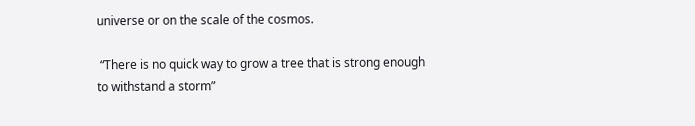universe or on the scale of the cosmos.

 “There is no quick way to grow a tree that is strong enough to withstand a storm”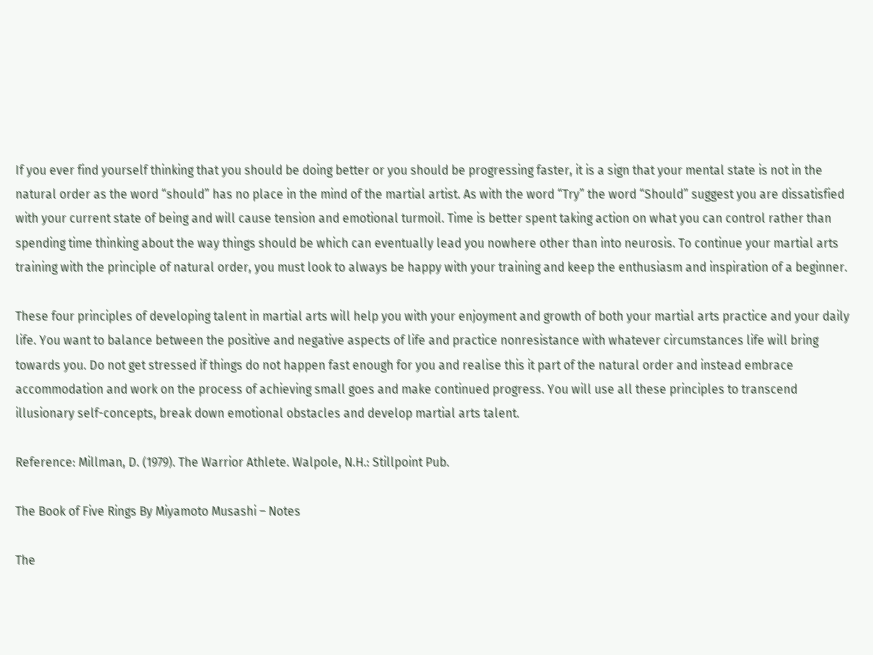If you ever find yourself thinking that you should be doing better or you should be progressing faster, it is a sign that your mental state is not in the natural order as the word “should” has no place in the mind of the martial artist. As with the word “Try” the word “Should” suggest you are dissatisfied with your current state of being and will cause tension and emotional turmoil. Time is better spent taking action on what you can control rather than spending time thinking about the way things should be which can eventually lead you nowhere other than into neurosis. To continue your martial arts training with the principle of natural order, you must look to always be happy with your training and keep the enthusiasm and inspiration of a beginner.

These four principles of developing talent in martial arts will help you with your enjoyment and growth of both your martial arts practice and your daily life. You want to balance between the positive and negative aspects of life and practice nonresistance with whatever circumstances life will bring towards you. Do not get stressed if things do not happen fast enough for you and realise this it part of the natural order and instead embrace accommodation and work on the process of achieving small goes and make continued progress. You will use all these principles to transcend illusionary self-concepts, break down emotional obstacles and develop martial arts talent.

Reference: Millman, D. (1979). The Warrior Athlete. Walpole, N.H.: Stillpoint Pub.

The Book of Five Rings By Miyamoto Musashi – Notes

The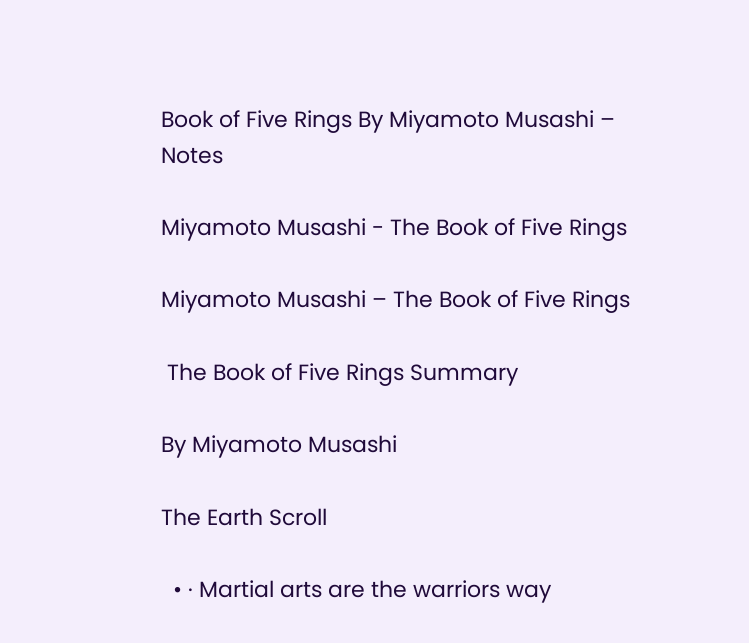Book of Five Rings By Miyamoto Musashi – Notes

Miyamoto Musashi - The Book of Five Rings

Miyamoto Musashi – The Book of Five Rings

 The Book of Five Rings Summary

By Miyamoto Musashi

The Earth Scroll

  • · Martial arts are the warriors way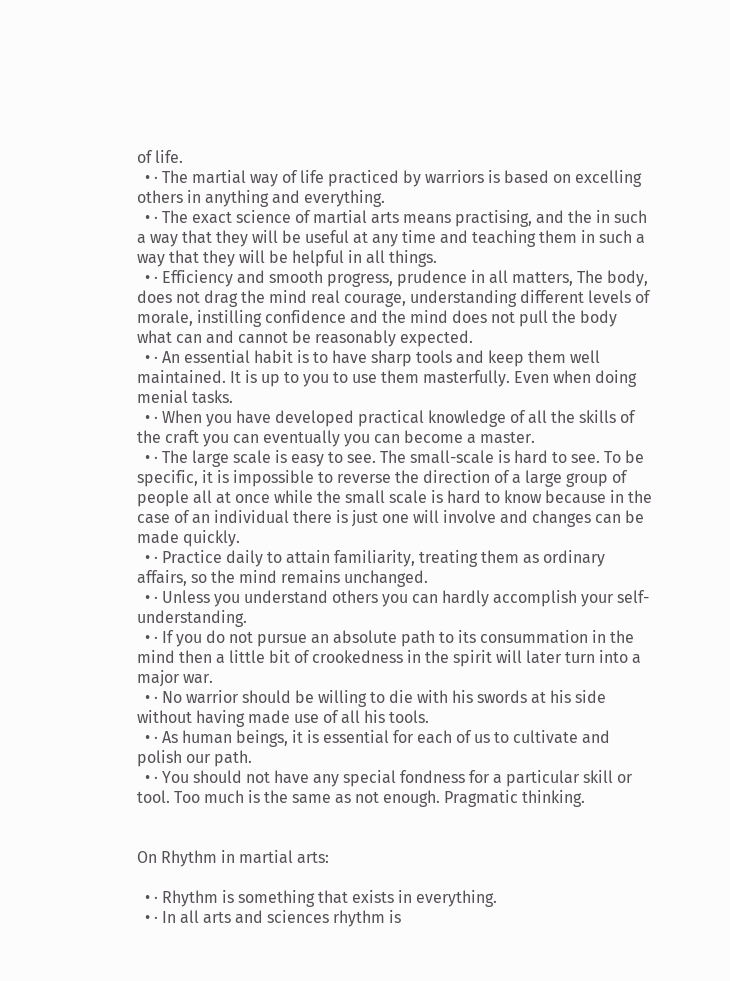of life.
  • · The martial way of life practiced by warriors is based on excelling others in anything and everything.
  • · The exact science of martial arts means practising, and the in such a way that they will be useful at any time and teaching them in such a way that they will be helpful in all things.
  • · Efficiency and smooth progress, prudence in all matters, The body, does not drag the mind real courage, understanding different levels of morale, instilling confidence and the mind does not pull the body what can and cannot be reasonably expected.
  • · An essential habit is to have sharp tools and keep them well maintained. It is up to you to use them masterfully. Even when doing menial tasks.
  • · When you have developed practical knowledge of all the skills of the craft you can eventually you can become a master.
  • · The large scale is easy to see. The small-scale is hard to see. To be specific, it is impossible to reverse the direction of a large group of people all at once while the small scale is hard to know because in the case of an individual there is just one will involve and changes can be made quickly.
  • · Practice daily to attain familiarity, treating them as ordinary affairs, so the mind remains unchanged.
  • · Unless you understand others you can hardly accomplish your self-understanding.
  • · If you do not pursue an absolute path to its consummation in the mind then a little bit of crookedness in the spirit will later turn into a major war.
  • · No warrior should be willing to die with his swords at his side without having made use of all his tools.
  • · As human beings, it is essential for each of us to cultivate and polish our path.
  • · You should not have any special fondness for a particular skill or tool. Too much is the same as not enough. Pragmatic thinking.


On Rhythm in martial arts:

  • · Rhythm is something that exists in everything.
  • · In all arts and sciences rhythm is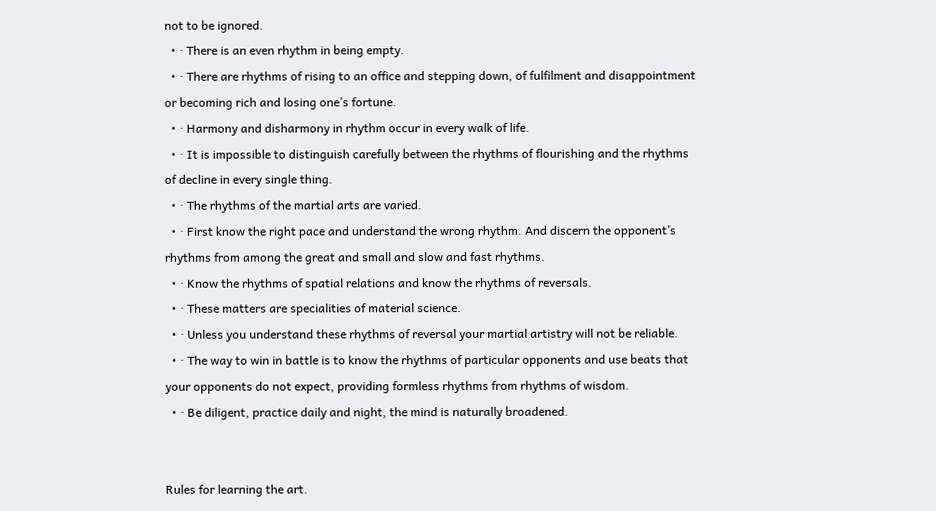not to be ignored.
  • · There is an even rhythm in being empty.
  • · There are rhythms of rising to an office and stepping down, of fulfilment and disappointment or becoming rich and losing one’s fortune.
  • · Harmony and disharmony in rhythm occur in every walk of life.
  • · It is impossible to distinguish carefully between the rhythms of flourishing and the rhythms of decline in every single thing.
  • · The rhythms of the martial arts are varied.
  • · First know the right pace and understand the wrong rhythm. And discern the opponent’s rhythms from among the great and small and slow and fast rhythms.
  • · Know the rhythms of spatial relations and know the rhythms of reversals.
  • · These matters are specialities of material science.
  • · Unless you understand these rhythms of reversal your martial artistry will not be reliable.
  • · The way to win in battle is to know the rhythms of particular opponents and use beats that your opponents do not expect, providing formless rhythms from rhythms of wisdom.
  • · Be diligent, practice daily and night, the mind is naturally broadened.


Rules for learning the art.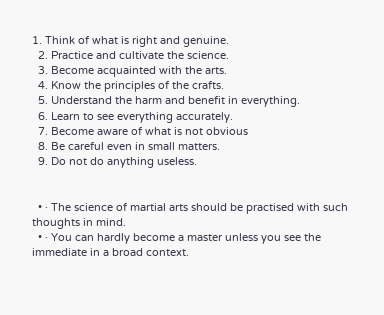1. Think of what is right and genuine.
  2. Practice and cultivate the science.
  3. Become acquainted with the arts.
  4. Know the principles of the crafts.
  5. Understand the harm and benefit in everything.
  6. Learn to see everything accurately.
  7. Become aware of what is not obvious
  8. Be careful even in small matters.
  9. Do not do anything useless.


  • · The science of martial arts should be practised with such thoughts in mind.
  • · You can hardly become a master unless you see the immediate in a broad context.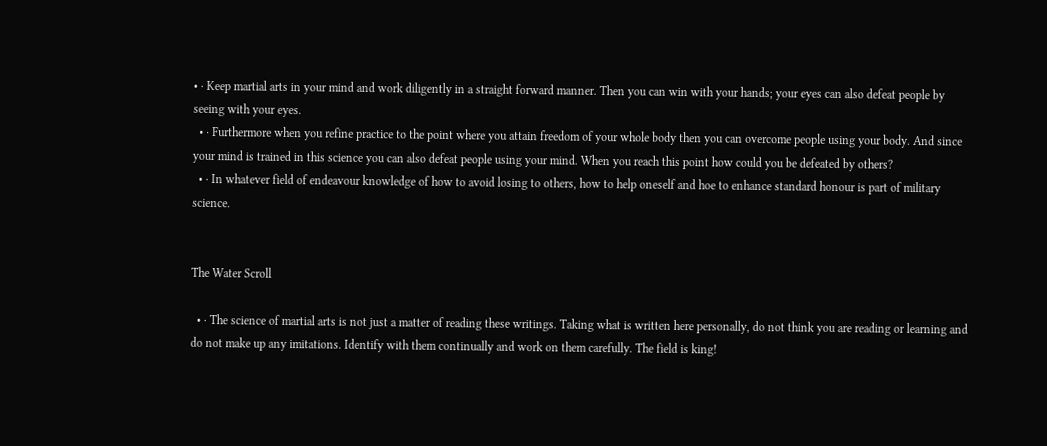• · Keep martial arts in your mind and work diligently in a straight forward manner. Then you can win with your hands; your eyes can also defeat people by seeing with your eyes.
  • · Furthermore when you refine practice to the point where you attain freedom of your whole body then you can overcome people using your body. And since your mind is trained in this science you can also defeat people using your mind. When you reach this point how could you be defeated by others?
  • · In whatever field of endeavour knowledge of how to avoid losing to others, how to help oneself and hoe to enhance standard honour is part of military science.


The Water Scroll

  • · The science of martial arts is not just a matter of reading these writings. Taking what is written here personally, do not think you are reading or learning and do not make up any imitations. Identify with them continually and work on them carefully. The field is king!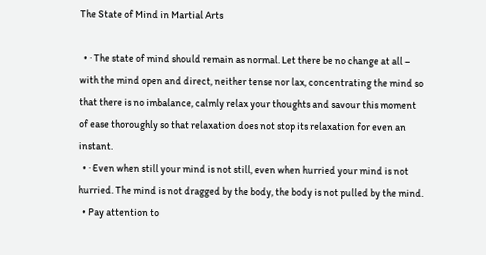The State of Mind in Martial Arts

  • · The state of mind should remain as normal. Let there be no change at all – with the mind open and direct, neither tense nor lax, concentrating the mind so that there is no imbalance, calmly relax your thoughts and savour this moment of ease thoroughly so that relaxation does not stop its relaxation for even an instant.
  • · Even when still your mind is not still, even when hurried your mind is not hurried. The mind is not dragged by the body, the body is not pulled by the mind.
  • Pay attention to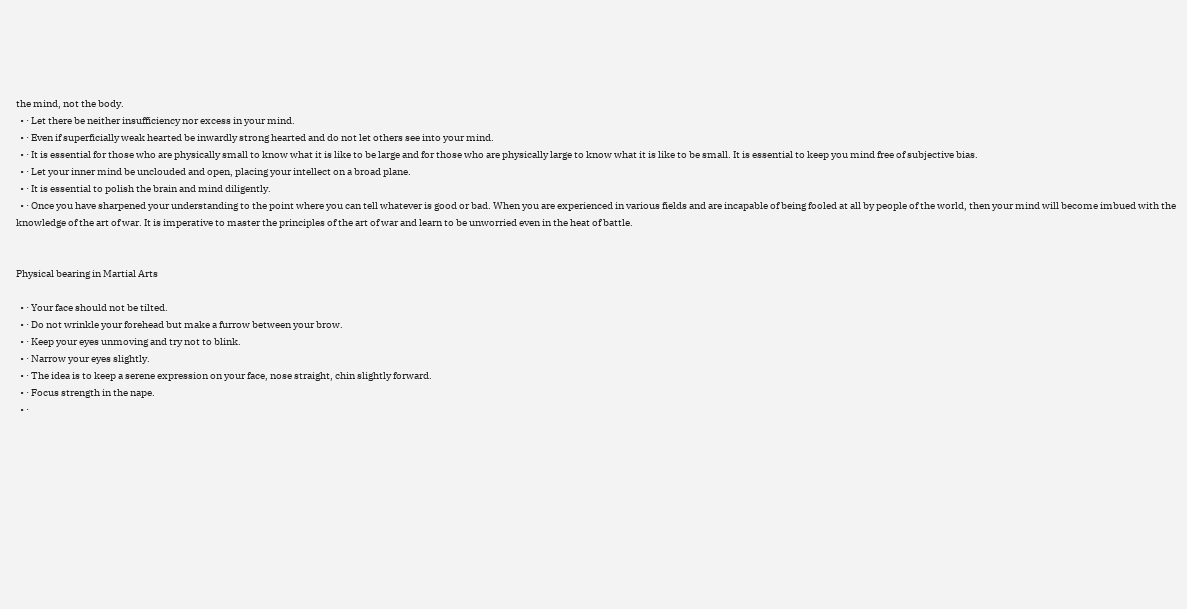the mind, not the body.
  • · Let there be neither insufficiency nor excess in your mind.
  • · Even if superficially weak hearted be inwardly strong hearted and do not let others see into your mind.
  • · It is essential for those who are physically small to know what it is like to be large and for those who are physically large to know what it is like to be small. It is essential to keep you mind free of subjective bias.
  • · Let your inner mind be unclouded and open, placing your intellect on a broad plane.
  • · It is essential to polish the brain and mind diligently.
  • · Once you have sharpened your understanding to the point where you can tell whatever is good or bad. When you are experienced in various fields and are incapable of being fooled at all by people of the world, then your mind will become imbued with the knowledge of the art of war. It is imperative to master the principles of the art of war and learn to be unworried even in the heat of battle.


Physical bearing in Martial Arts

  • · Your face should not be tilted.
  • · Do not wrinkle your forehead but make a furrow between your brow.
  • · Keep your eyes unmoving and try not to blink.
  • · Narrow your eyes slightly.
  • · The idea is to keep a serene expression on your face, nose straight, chin slightly forward.
  • · Focus strength in the nape.
  • ·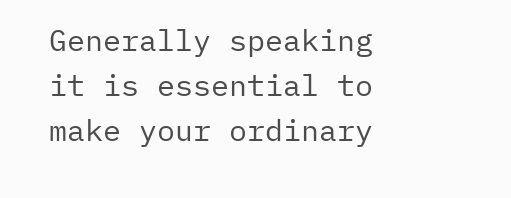Generally speaking it is essential to make your ordinary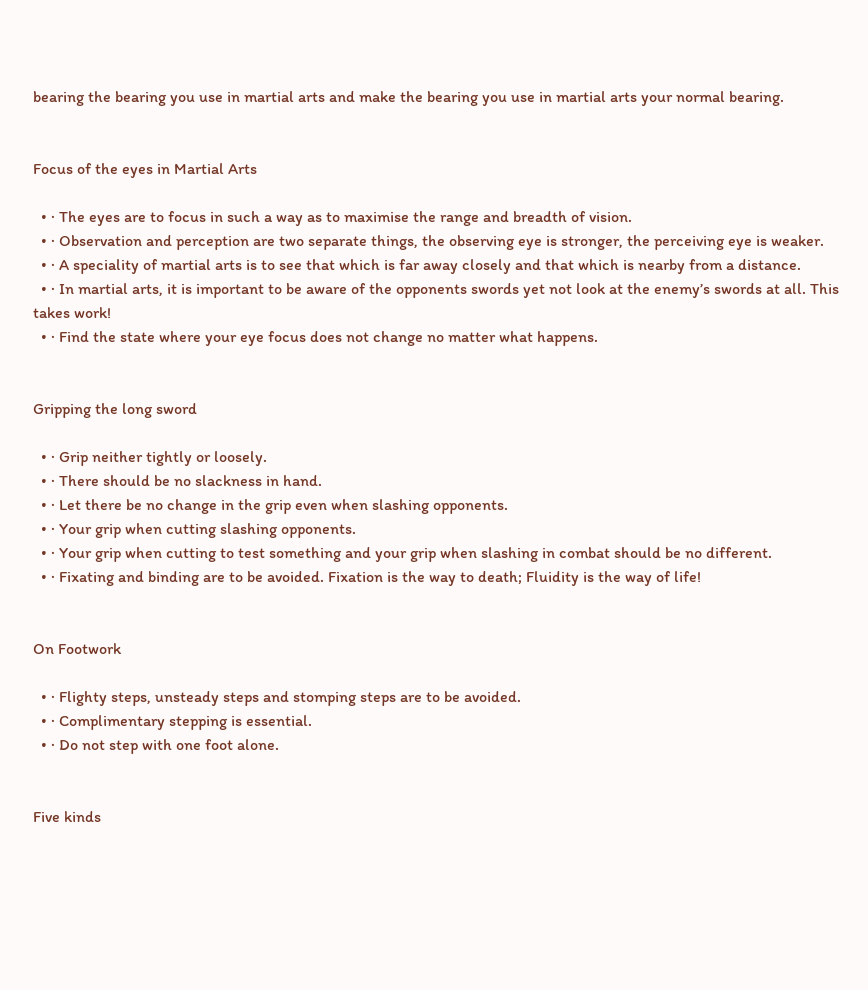bearing the bearing you use in martial arts and make the bearing you use in martial arts your normal bearing.


Focus of the eyes in Martial Arts

  • · The eyes are to focus in such a way as to maximise the range and breadth of vision.
  • · Observation and perception are two separate things, the observing eye is stronger, the perceiving eye is weaker.
  • · A speciality of martial arts is to see that which is far away closely and that which is nearby from a distance.
  • · In martial arts, it is important to be aware of the opponents swords yet not look at the enemy’s swords at all. This takes work!
  • · Find the state where your eye focus does not change no matter what happens.


Gripping the long sword

  • · Grip neither tightly or loosely.
  • · There should be no slackness in hand.
  • · Let there be no change in the grip even when slashing opponents.
  • · Your grip when cutting slashing opponents.
  • · Your grip when cutting to test something and your grip when slashing in combat should be no different.
  • · Fixating and binding are to be avoided. Fixation is the way to death; Fluidity is the way of life!


On Footwork

  • · Flighty steps, unsteady steps and stomping steps are to be avoided.
  • · Complimentary stepping is essential.
  • · Do not step with one foot alone.


Five kinds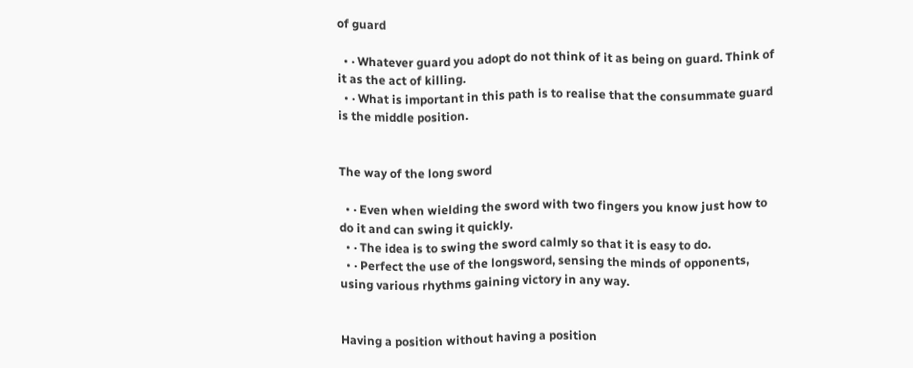of guard

  • · Whatever guard you adopt do not think of it as being on guard. Think of it as the act of killing.
  • · What is important in this path is to realise that the consummate guard is the middle position.


The way of the long sword

  • · Even when wielding the sword with two fingers you know just how to do it and can swing it quickly.
  • · The idea is to swing the sword calmly so that it is easy to do.
  • · Perfect the use of the longsword, sensing the minds of opponents, using various rhythms gaining victory in any way.


Having a position without having a position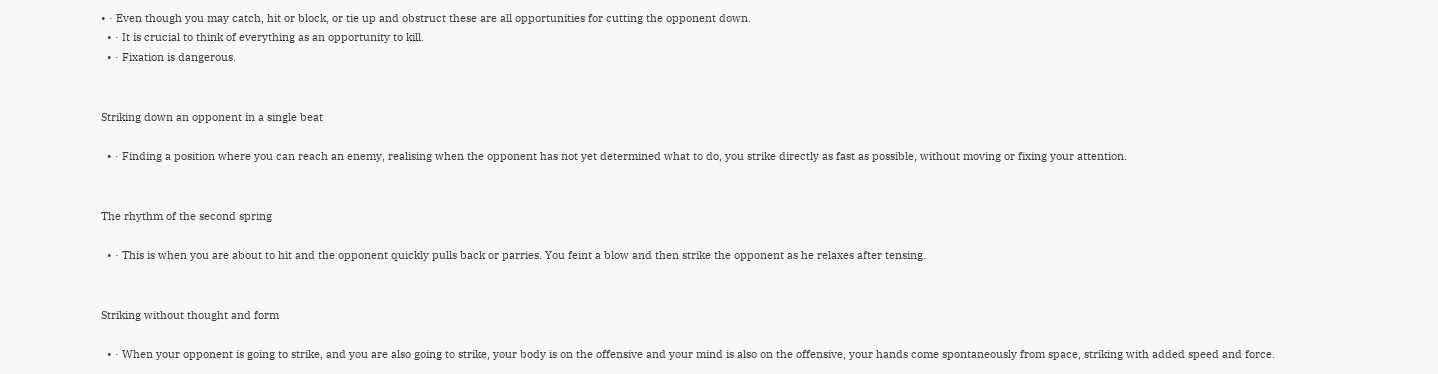• · Even though you may catch, hit or block, or tie up and obstruct these are all opportunities for cutting the opponent down.
  • · It is crucial to think of everything as an opportunity to kill.
  • · Fixation is dangerous.


Striking down an opponent in a single beat

  • · Finding a position where you can reach an enemy, realising when the opponent has not yet determined what to do, you strike directly as fast as possible, without moving or fixing your attention.


The rhythm of the second spring

  • · This is when you are about to hit and the opponent quickly pulls back or parries. You feint a blow and then strike the opponent as he relaxes after tensing.


Striking without thought and form

  • · When your opponent is going to strike, and you are also going to strike, your body is on the offensive and your mind is also on the offensive, your hands come spontaneously from space, striking with added speed and force.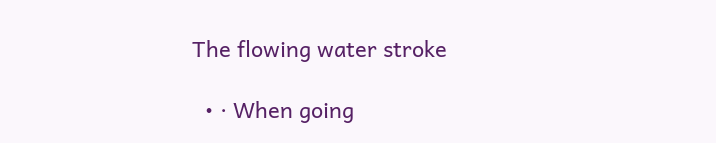The flowing water stroke

  • · When going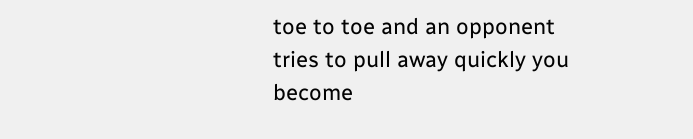toe to toe and an opponent tries to pull away quickly you become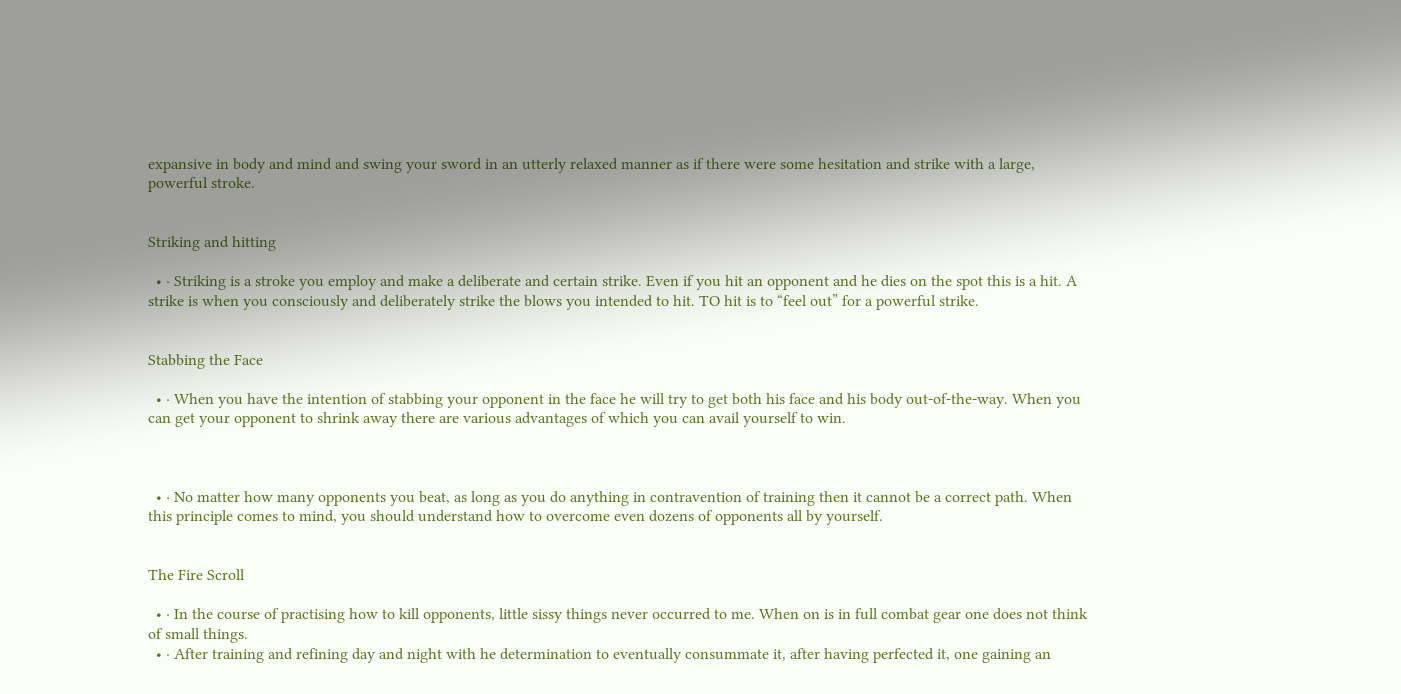expansive in body and mind and swing your sword in an utterly relaxed manner as if there were some hesitation and strike with a large, powerful stroke.


Striking and hitting

  • · Striking is a stroke you employ and make a deliberate and certain strike. Even if you hit an opponent and he dies on the spot this is a hit. A strike is when you consciously and deliberately strike the blows you intended to hit. TO hit is to “feel out” for a powerful strike.


Stabbing the Face

  • · When you have the intention of stabbing your opponent in the face he will try to get both his face and his body out-of-the-way. When you can get your opponent to shrink away there are various advantages of which you can avail yourself to win.



  • · No matter how many opponents you beat, as long as you do anything in contravention of training then it cannot be a correct path. When this principle comes to mind, you should understand how to overcome even dozens of opponents all by yourself.


The Fire Scroll

  • · In the course of practising how to kill opponents, little sissy things never occurred to me. When on is in full combat gear one does not think of small things.
  • · After training and refining day and night with he determination to eventually consummate it, after having perfected it, one gaining an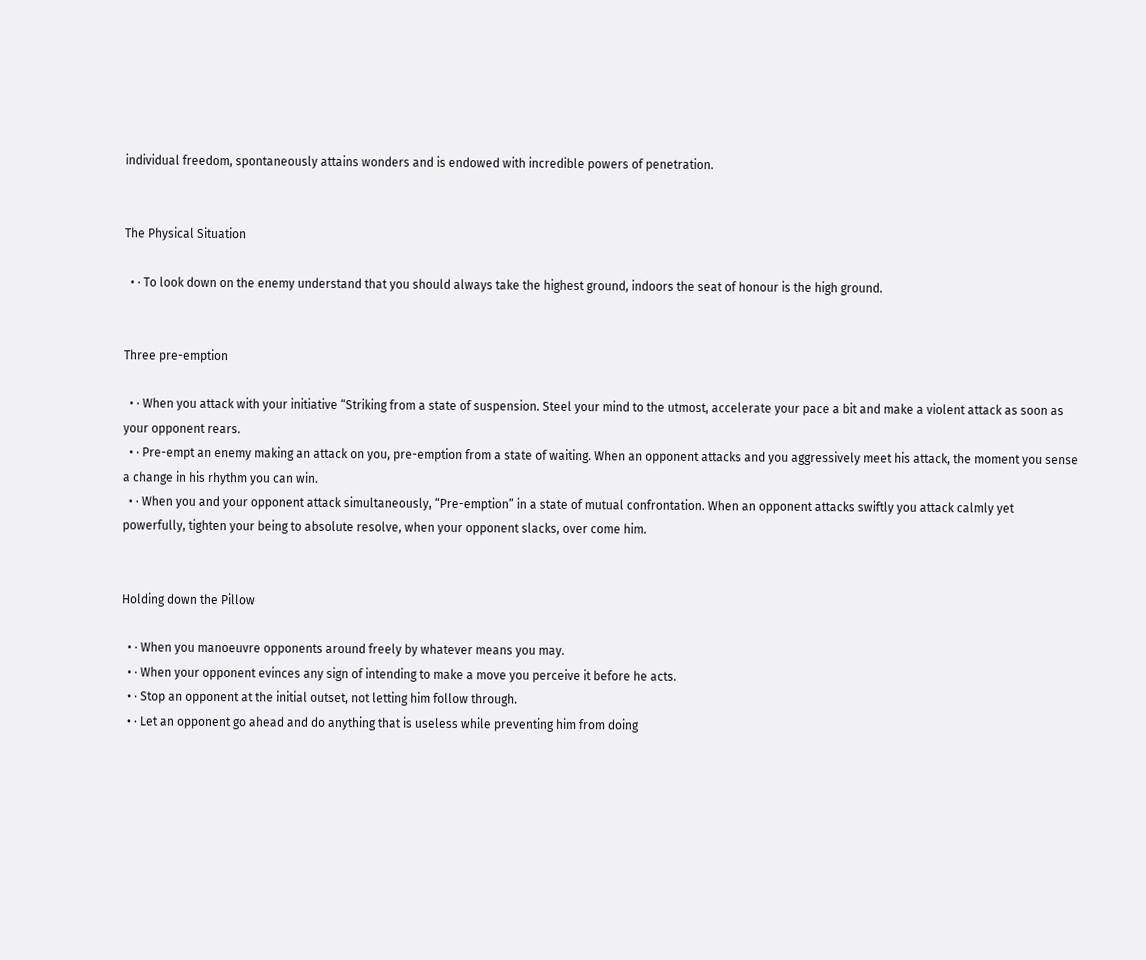individual freedom, spontaneously attains wonders and is endowed with incredible powers of penetration.


The Physical Situation

  • · To look down on the enemy understand that you should always take the highest ground, indoors the seat of honour is the high ground.


Three pre-emption

  • · When you attack with your initiative “Striking from a state of suspension. Steel your mind to the utmost, accelerate your pace a bit and make a violent attack as soon as your opponent rears.
  • · Pre-empt an enemy making an attack on you, pre-emption from a state of waiting. When an opponent attacks and you aggressively meet his attack, the moment you sense a change in his rhythm you can win.
  • · When you and your opponent attack simultaneously, “Pre-emption” in a state of mutual confrontation. When an opponent attacks swiftly you attack calmly yet powerfully, tighten your being to absolute resolve, when your opponent slacks, over come him.


Holding down the Pillow

  • · When you manoeuvre opponents around freely by whatever means you may.
  • · When your opponent evinces any sign of intending to make a move you perceive it before he acts.
  • · Stop an opponent at the initial outset, not letting him follow through.
  • · Let an opponent go ahead and do anything that is useless while preventing him from doing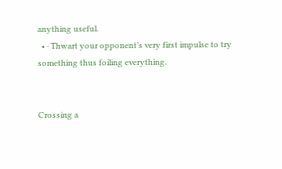anything useful.
  • · Thwart your opponent’s very first impulse to try something thus foiling everything.


Crossing a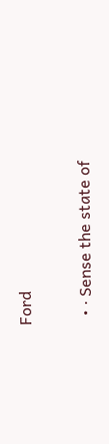Ford

  • · Sense the state of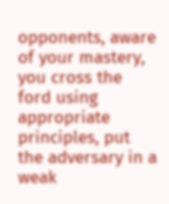opponents, aware of your mastery, you cross the ford using appropriate principles, put the adversary in a weak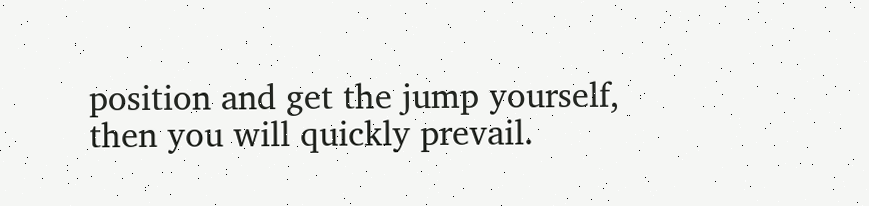position and get the jump yourself, then you will quickly prevail.